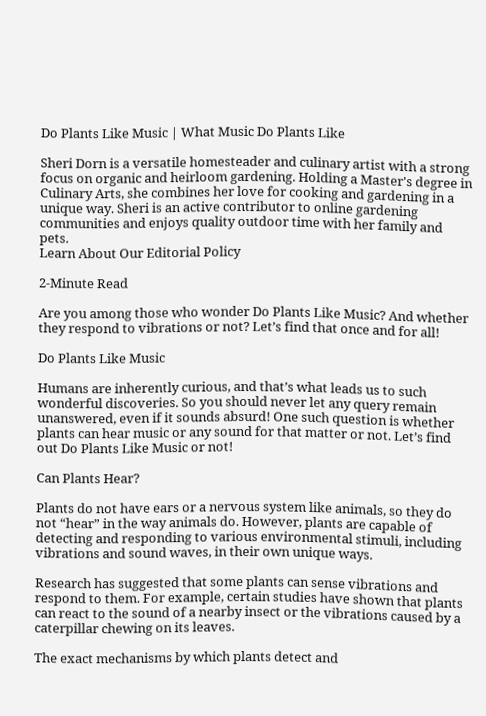Do Plants Like Music | What Music Do Plants Like

Sheri Dorn is a versatile homesteader and culinary artist with a strong focus on organic and heirloom gardening. Holding a Master's degree in Culinary Arts, she combines her love for cooking and gardening in a unique way. Sheri is an active contributor to online gardening communities and enjoys quality outdoor time with her family and pets.
Learn About Our Editorial Policy

2-Minute Read

Are you among those who wonder Do Plants Like Music? And whether they respond to vibrations or not? Let’s find that once and for all!

Do Plants Like Music

Humans are inherently curious, and that’s what leads us to such wonderful discoveries. So you should never let any query remain unanswered, even if it sounds absurd! One such question is whether plants can hear music or any sound for that matter or not. Let’s find out Do Plants Like Music or not!

Can Plants Hear?

Plants do not have ears or a nervous system like animals, so they do not “hear” in the way animals do. However, plants are capable of detecting and responding to various environmental stimuli, including vibrations and sound waves, in their own unique ways.

Research has suggested that some plants can sense vibrations and respond to them. For example, certain studies have shown that plants can react to the sound of a nearby insect or the vibrations caused by a caterpillar chewing on its leaves.

The exact mechanisms by which plants detect and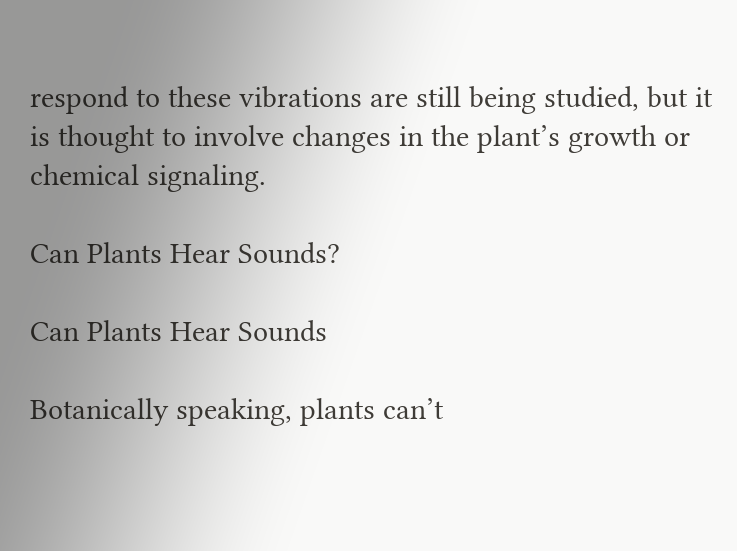respond to these vibrations are still being studied, but it is thought to involve changes in the plant’s growth or chemical signaling.

Can Plants Hear Sounds?

Can Plants Hear Sounds

Botanically speaking, plants can’t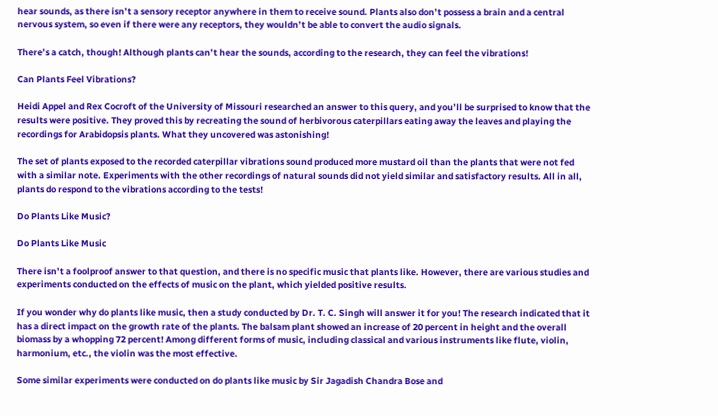hear sounds, as there isn’t a sensory receptor anywhere in them to receive sound. Plants also don’t possess a brain and a central nervous system, so even if there were any receptors, they wouldn’t be able to convert the audio signals.

There’s a catch, though! Although plants can’t hear the sounds, according to the research, they can feel the vibrations!

Can Plants Feel Vibrations?

Heidi Appel and Rex Cocroft of the University of Missouri researched an answer to this query, and you’ll be surprised to know that the results were positive. They proved this by recreating the sound of herbivorous caterpillars eating away the leaves and playing the recordings for Arabidopsis plants. What they uncovered was astonishing!

The set of plants exposed to the recorded caterpillar vibrations sound produced more mustard oil than the plants that were not fed with a similar note. Experiments with the other recordings of natural sounds did not yield similar and satisfactory results. All in all, plants do respond to the vibrations according to the tests!

Do Plants Like Music?

Do Plants Like Music

There isn’t a foolproof answer to that question, and there is no specific music that plants like. However, there are various studies and experiments conducted on the effects of music on the plant, which yielded positive results.

If you wonder why do plants like music, then a study conducted by Dr. T. C. Singh will answer it for you! The research indicated that it has a direct impact on the growth rate of the plants. The balsam plant showed an increase of 20 percent in height and the overall biomass by a whopping 72 percent! Among different forms of music, including classical and various instruments like flute, violin, harmonium, etc., the violin was the most effective.

Some similar experiments were conducted on do plants like music by Sir Jagadish Chandra Bose and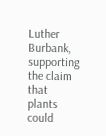Luther Burbank, supporting the claim that plants could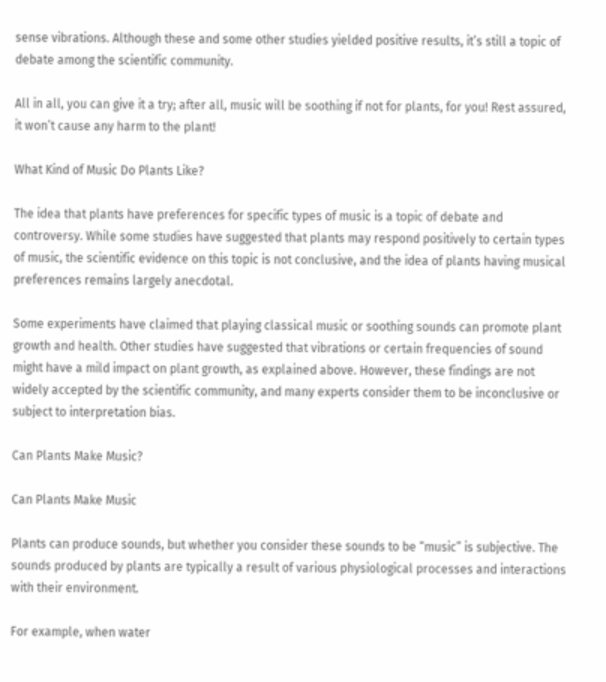sense vibrations. Although these and some other studies yielded positive results, it’s still a topic of debate among the scientific community.

All in all, you can give it a try; after all, music will be soothing if not for plants, for you! Rest assured, it won’t cause any harm to the plant!

What Kind of Music Do Plants Like?

The idea that plants have preferences for specific types of music is a topic of debate and controversy. While some studies have suggested that plants may respond positively to certain types of music, the scientific evidence on this topic is not conclusive, and the idea of plants having musical preferences remains largely anecdotal.

Some experiments have claimed that playing classical music or soothing sounds can promote plant growth and health. Other studies have suggested that vibrations or certain frequencies of sound might have a mild impact on plant growth, as explained above. However, these findings are not widely accepted by the scientific community, and many experts consider them to be inconclusive or subject to interpretation bias.

Can Plants Make Music?

Can Plants Make Music

Plants can produce sounds, but whether you consider these sounds to be “music” is subjective. The sounds produced by plants are typically a result of various physiological processes and interactions with their environment.

For example, when water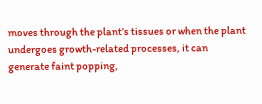moves through the plant’s tissues or when the plant undergoes growth-related processes, it can generate faint popping,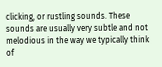clicking, or rustling sounds. These sounds are usually very subtle and not melodious in the way we typically think of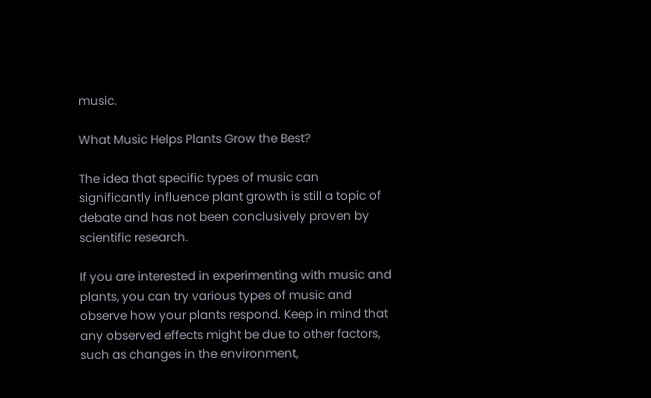music.

What Music Helps Plants Grow the Best?

The idea that specific types of music can significantly influence plant growth is still a topic of debate and has not been conclusively proven by scientific research.

If you are interested in experimenting with music and plants, you can try various types of music and observe how your plants respond. Keep in mind that any observed effects might be due to other factors, such as changes in the environment,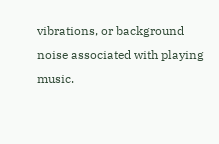vibrations, or background noise associated with playing music.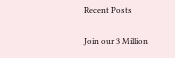Recent Posts

Join our 3 Million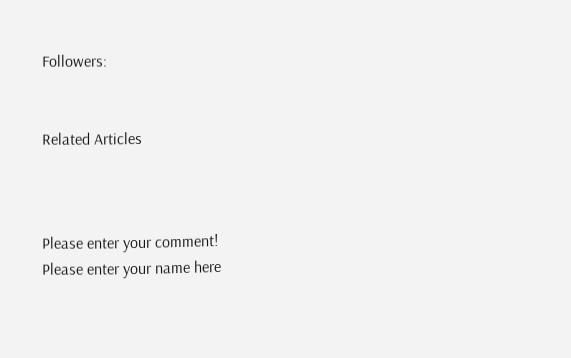Followers:


Related Articles



Please enter your comment!
Please enter your name here